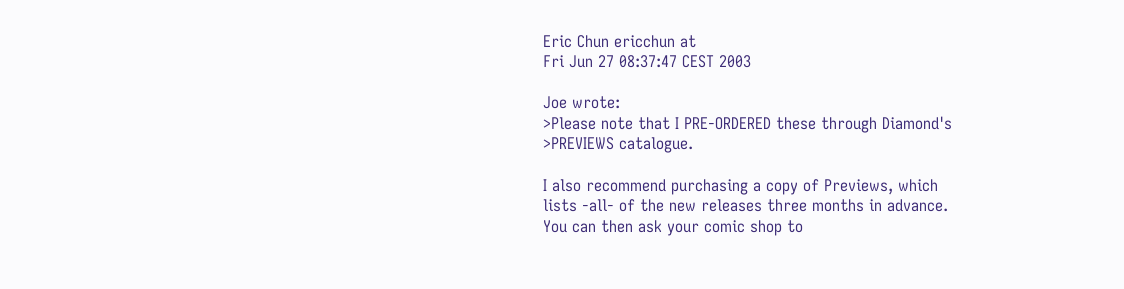Eric Chun ericchun at
Fri Jun 27 08:37:47 CEST 2003

Joe wrote:
>Please note that I PRE-ORDERED these through Diamond's
>PREVIEWS catalogue.

I also recommend purchasing a copy of Previews, which
lists -all- of the new releases three months in advance.
You can then ask your comic shop to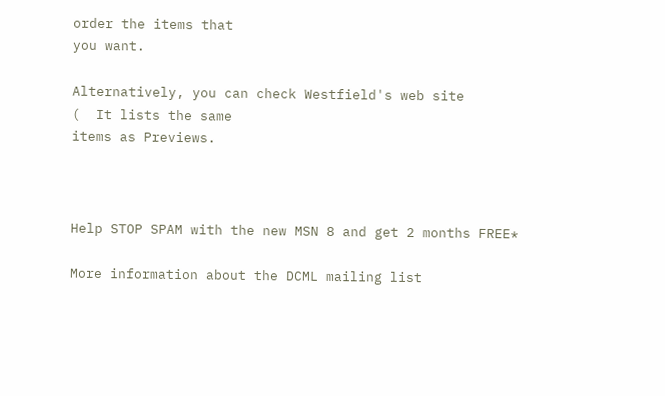order the items that
you want.

Alternatively, you can check Westfield's web site
(  It lists the same
items as Previews.



Help STOP SPAM with the new MSN 8 and get 2 months FREE*

More information about the DCML mailing list